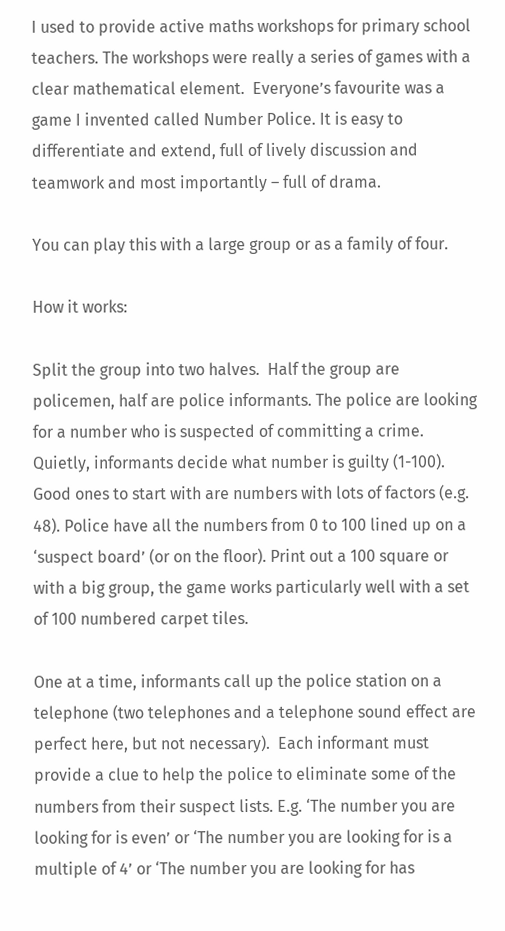I used to provide active maths workshops for primary school teachers. The workshops were really a series of games with a clear mathematical element.  Everyone’s favourite was a game I invented called Number Police. It is easy to differentiate and extend, full of lively discussion and teamwork and most importantly – full of drama.

You can play this with a large group or as a family of four.

How it works:

Split the group into two halves.  Half the group are policemen, half are police informants. The police are looking for a number who is suspected of committing a crime. Quietly, informants decide what number is guilty (1-100).  Good ones to start with are numbers with lots of factors (e.g. 48). Police have all the numbers from 0 to 100 lined up on a ‘suspect board’ (or on the floor). Print out a 100 square or with a big group, the game works particularly well with a set of 100 numbered carpet tiles.

One at a time, informants call up the police station on a telephone (two telephones and a telephone sound effect are perfect here, but not necessary).  Each informant must provide a clue to help the police to eliminate some of the numbers from their suspect lists. E.g. ‘The number you are looking for is even’ or ‘The number you are looking for is a multiple of 4’ or ‘The number you are looking for has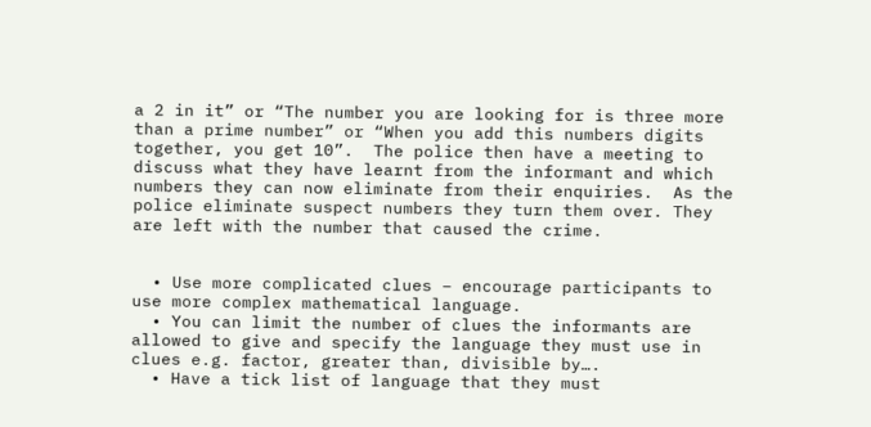a 2 in it” or “The number you are looking for is three more than a prime number” or “When you add this numbers digits together, you get 10”.  The police then have a meeting to discuss what they have learnt from the informant and which numbers they can now eliminate from their enquiries.  As the police eliminate suspect numbers they turn them over. They are left with the number that caused the crime.


  • Use more complicated clues – encourage participants to use more complex mathematical language.
  • You can limit the number of clues the informants are allowed to give and specify the language they must use in clues e.g. factor, greater than, divisible by….
  • Have a tick list of language that they must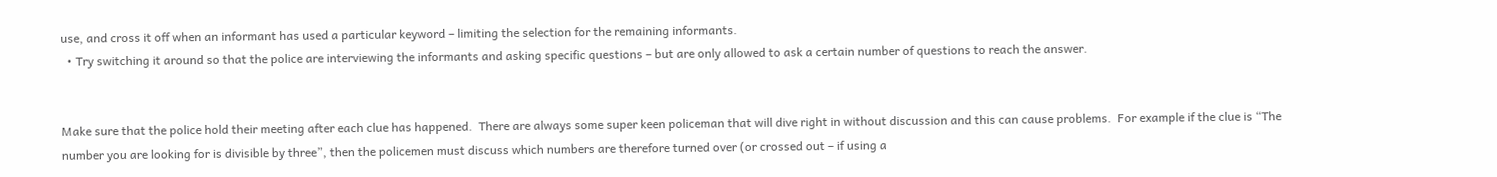use, and cross it off when an informant has used a particular keyword – limiting the selection for the remaining informants.
  • Try switching it around so that the police are interviewing the informants and asking specific questions – but are only allowed to ask a certain number of questions to reach the answer.


Make sure that the police hold their meeting after each clue has happened.  There are always some super keen policeman that will dive right in without discussion and this can cause problems.  For example if the clue is “The number you are looking for is divisible by three”, then the policemen must discuss which numbers are therefore turned over (or crossed out – if using a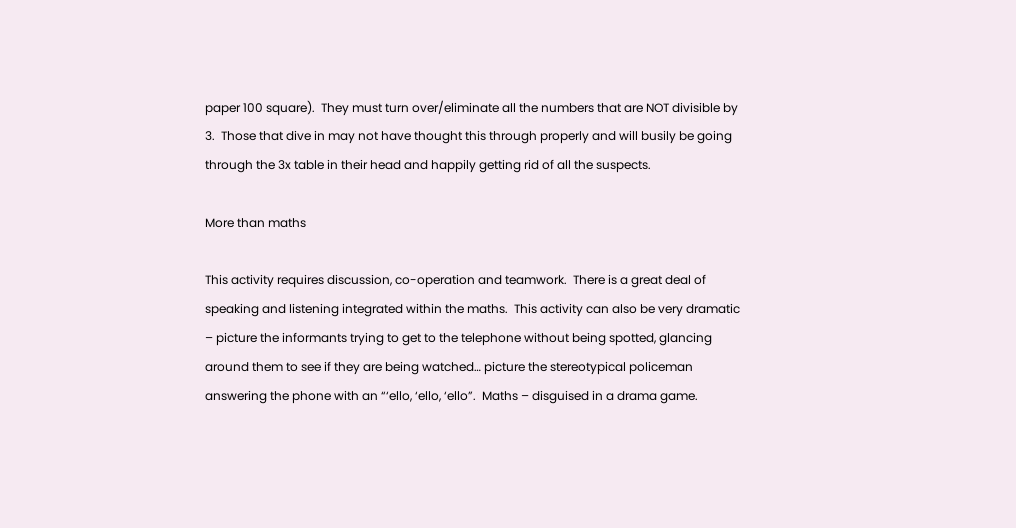paper 100 square).  They must turn over/eliminate all the numbers that are NOT divisible by 3.  Those that dive in may not have thought this through properly and will busily be going through the 3x table in their head and happily getting rid of all the suspects.

More than maths

This activity requires discussion, co-operation and teamwork.  There is a great deal of speaking and listening integrated within the maths.  This activity can also be very dramatic – picture the informants trying to get to the telephone without being spotted, glancing around them to see if they are being watched… picture the stereotypical policeman answering the phone with an “‘ello, ‘ello, ‘ello”.  Maths – disguised in a drama game.